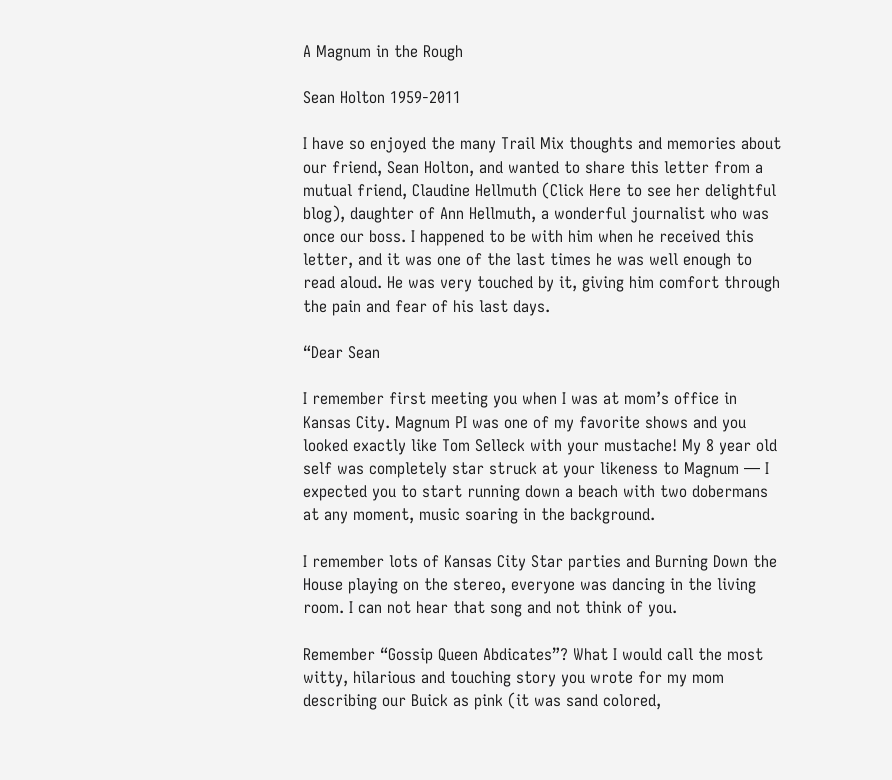A Magnum in the Rough

Sean Holton 1959-2011

I have so enjoyed the many Trail Mix thoughts and memories about our friend, Sean Holton, and wanted to share this letter from a mutual friend, Claudine Hellmuth (Click Here to see her delightful blog), daughter of Ann Hellmuth, a wonderful journalist who was once our boss. I happened to be with him when he received this letter, and it was one of the last times he was well enough to read aloud. He was very touched by it, giving him comfort through the pain and fear of his last days.

“Dear Sean

I remember first meeting you when I was at mom’s office in Kansas City. Magnum PI was one of my favorite shows and you looked exactly like Tom Selleck with your mustache! My 8 year old self was completely star struck at your likeness to Magnum — I expected you to start running down a beach with two dobermans at any moment, music soaring in the background.

I remember lots of Kansas City Star parties and Burning Down the House playing on the stereo, everyone was dancing in the living room. I can not hear that song and not think of you.

Remember “Gossip Queen Abdicates”? What I would call the most witty, hilarious and touching story you wrote for my mom describing our Buick as pink (it was sand colored,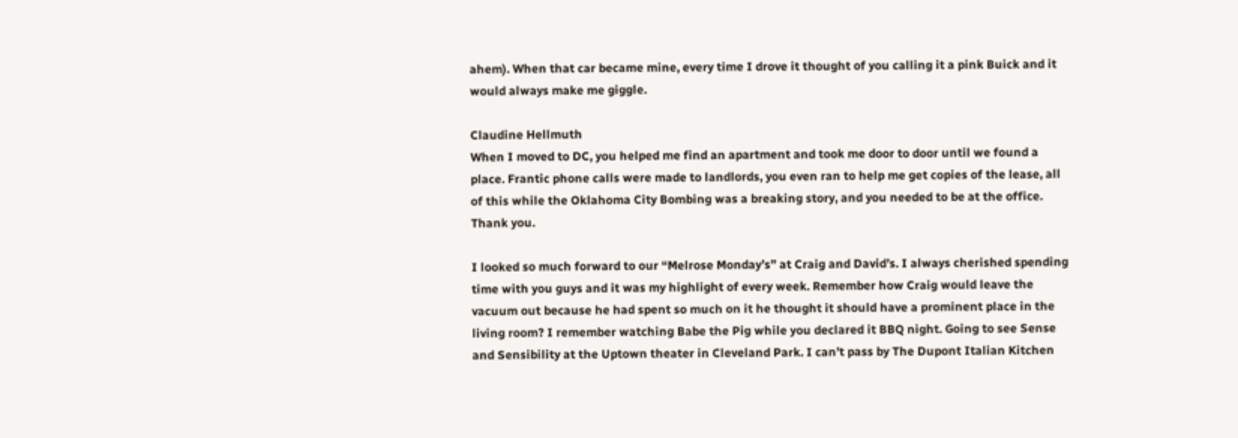ahem). When that car became mine, every time I drove it thought of you calling it a pink Buick and it would always make me giggle.

Claudine Hellmuth
When I moved to DC, you helped me find an apartment and took me door to door until we found a place. Frantic phone calls were made to landlords, you even ran to help me get copies of the lease, all of this while the Oklahoma City Bombing was a breaking story, and you needed to be at the office. Thank you.

I looked so much forward to our “Melrose Monday’s” at Craig and David’s. I always cherished spending time with you guys and it was my highlight of every week. Remember how Craig would leave the vacuum out because he had spent so much on it he thought it should have a prominent place in the living room? I remember watching Babe the Pig while you declared it BBQ night. Going to see Sense and Sensibility at the Uptown theater in Cleveland Park. I can’t pass by The Dupont Italian Kitchen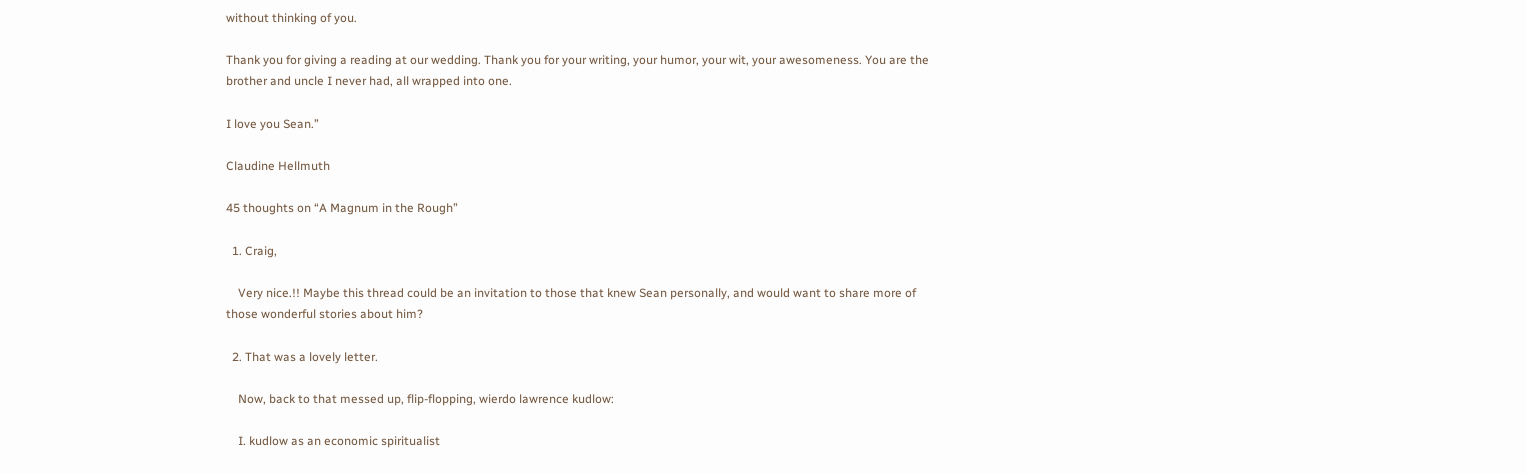without thinking of you.

Thank you for giving a reading at our wedding. Thank you for your writing, your humor, your wit, your awesomeness. You are the brother and uncle I never had, all wrapped into one.

I love you Sean.”

Claudine Hellmuth

45 thoughts on “A Magnum in the Rough”

  1. Craig,

    Very nice.!! Maybe this thread could be an invitation to those that knew Sean personally, and would want to share more of those wonderful stories about him?

  2. That was a lovely letter.

    Now, back to that messed up, flip-flopping, wierdo lawrence kudlow:

    I. kudlow as an economic spiritualist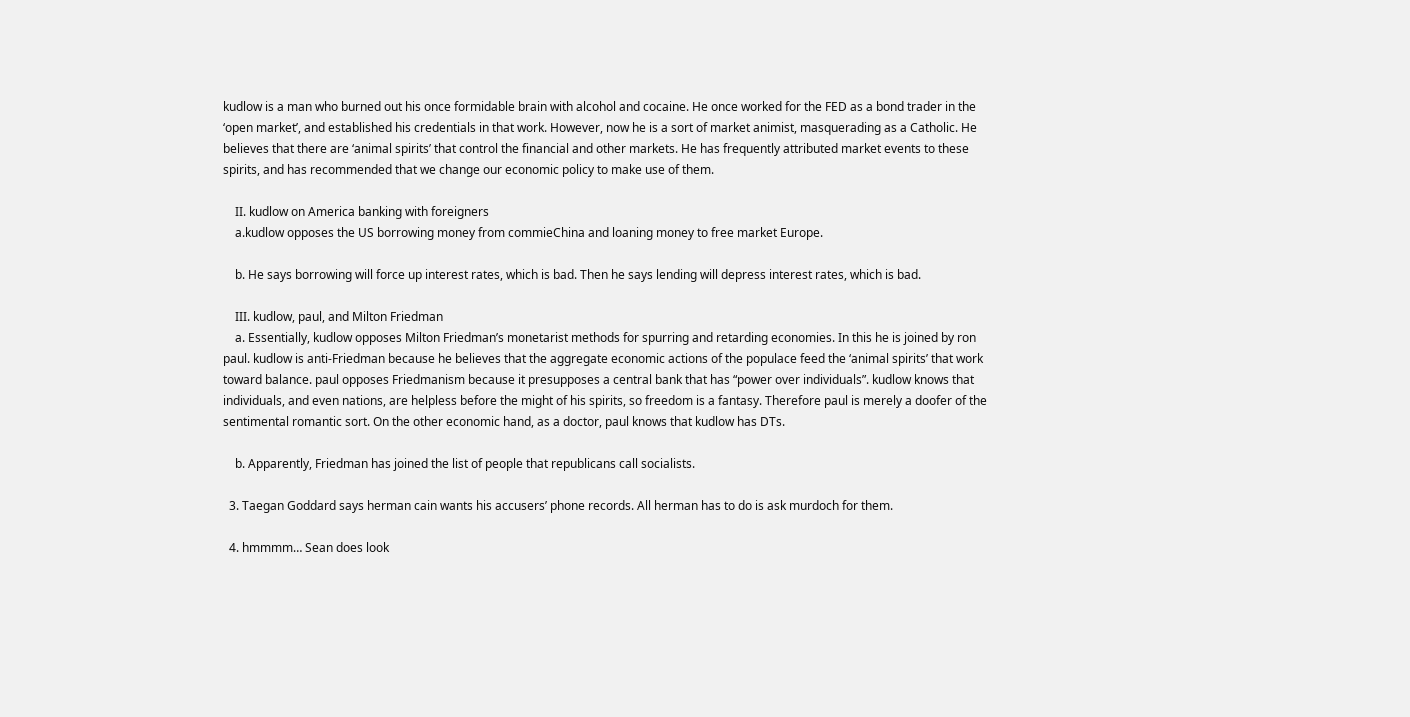kudlow is a man who burned out his once formidable brain with alcohol and cocaine. He once worked for the FED as a bond trader in the ‘open market’, and established his credentials in that work. However, now he is a sort of market animist, masquerading as a Catholic. He believes that there are ‘animal spirits’ that control the financial and other markets. He has frequently attributed market events to these spirits, and has recommended that we change our economic policy to make use of them.

    II. kudlow on America banking with foreigners
    a.kudlow opposes the US borrowing money from commieChina and loaning money to free market Europe.

    b. He says borrowing will force up interest rates, which is bad. Then he says lending will depress interest rates, which is bad.

    III. kudlow, paul, and Milton Friedman
    a. Essentially, kudlow opposes Milton Friedman’s monetarist methods for spurring and retarding economies. In this he is joined by ron paul. kudlow is anti-Friedman because he believes that the aggregate economic actions of the populace feed the ‘animal spirits’ that work toward balance. paul opposes Friedmanism because it presupposes a central bank that has “power over individuals”. kudlow knows that individuals, and even nations, are helpless before the might of his spirits, so freedom is a fantasy. Therefore paul is merely a doofer of the sentimental romantic sort. On the other economic hand, as a doctor, paul knows that kudlow has DTs.

    b. Apparently, Friedman has joined the list of people that republicans call socialists.

  3. Taegan Goddard says herman cain wants his accusers’ phone records. All herman has to do is ask murdoch for them.

  4. hmmmm… Sean does look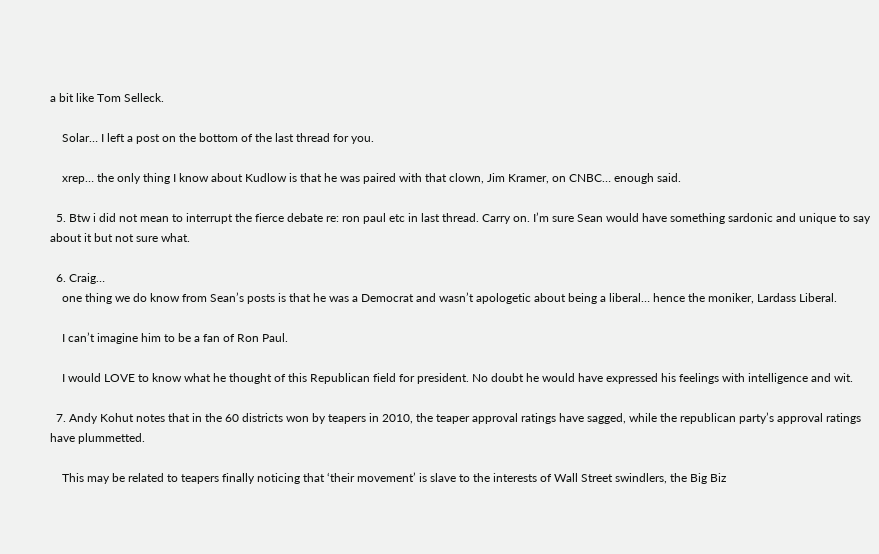a bit like Tom Selleck.

    Solar… I left a post on the bottom of the last thread for you.

    xrep… the only thing I know about Kudlow is that he was paired with that clown, Jim Kramer, on CNBC… enough said.

  5. Btw i did not mean to interrupt the fierce debate re: ron paul etc in last thread. Carry on. I’m sure Sean would have something sardonic and unique to say about it but not sure what.

  6. Craig…
    one thing we do know from Sean’s posts is that he was a Democrat and wasn’t apologetic about being a liberal… hence the moniker, Lardass Liberal.

    I can’t imagine him to be a fan of Ron Paul.

    I would LOVE to know what he thought of this Republican field for president. No doubt he would have expressed his feelings with intelligence and wit.

  7. Andy Kohut notes that in the 60 districts won by teapers in 2010, the teaper approval ratings have sagged, while the republican party’s approval ratings have plummetted.

    This may be related to teapers finally noticing that ‘their movement’ is slave to the interests of Wall Street swindlers, the Big Biz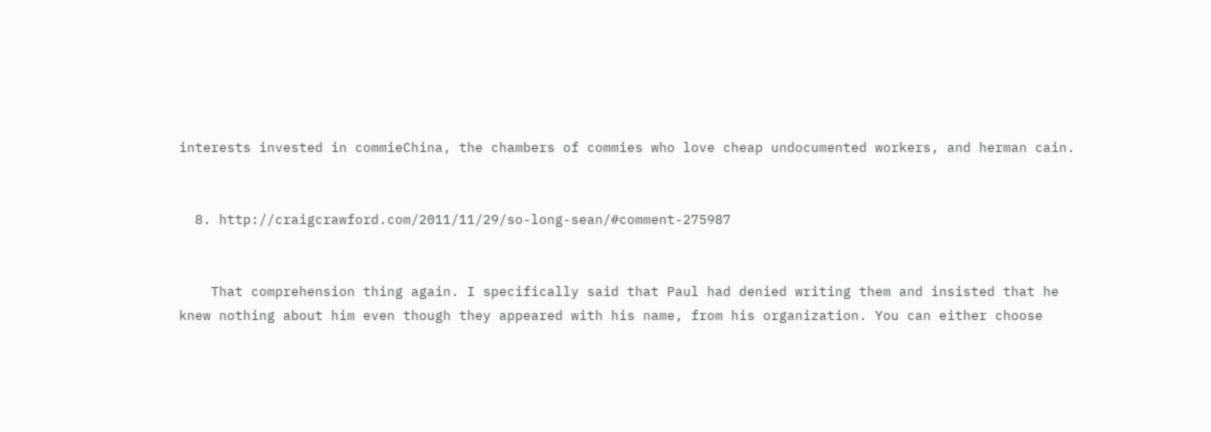interests invested in commieChina, the chambers of commies who love cheap undocumented workers, and herman cain.


  8. http://craigcrawford.com/2011/11/29/so-long-sean/#comment-275987


    That comprehension thing again. I specifically said that Paul had denied writing them and insisted that he knew nothing about him even though they appeared with his name, from his organization. You can either choose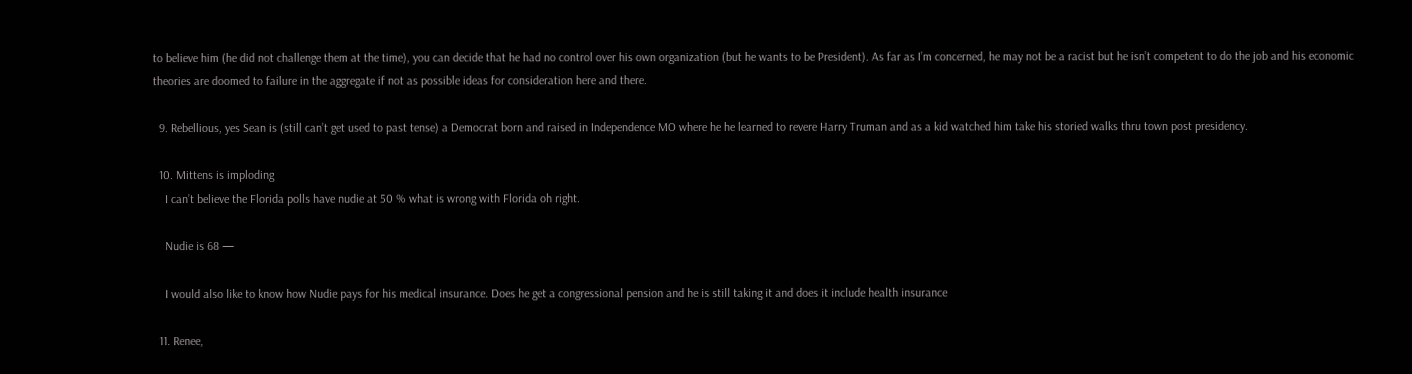to believe him (he did not challenge them at the time), you can decide that he had no control over his own organization (but he wants to be President). As far as I’m concerned, he may not be a racist but he isn’t competent to do the job and his economic theories are doomed to failure in the aggregate if not as possible ideas for consideration here and there.

  9. Rebellious, yes Sean is (still can’t get used to past tense) a Democrat born and raised in Independence MO where he he learned to revere Harry Truman and as a kid watched him take his storied walks thru town post presidency.

  10. Mittens is imploding
    I can’t believe the Florida polls have nudie at 50 % what is wrong with Florida oh right.

    Nudie is 68 —

    I would also like to know how Nudie pays for his medical insurance. Does he get a congressional pension and he is still taking it and does it include health insurance

  11. Renee,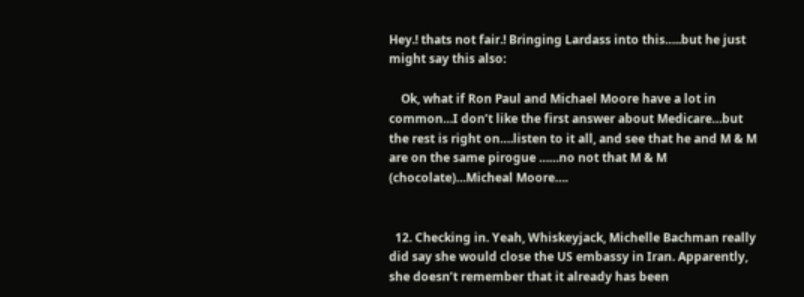Hey.! thats not fair.! Bringing Lardass into this…..but he just might say this also:

    Ok, what if Ron Paul and Michael Moore have a lot in common…I don’t like the first answer about Medicare…but the rest is right on….listen to it all, and see that he and M & M are on the same pirogue ……no not that M & M (chocolate)…Micheal Moore….


  12. Checking in. Yeah, Whiskeyjack, Michelle Bachman really did say she would close the US embassy in Iran. Apparently, she doesn’t remember that it already has been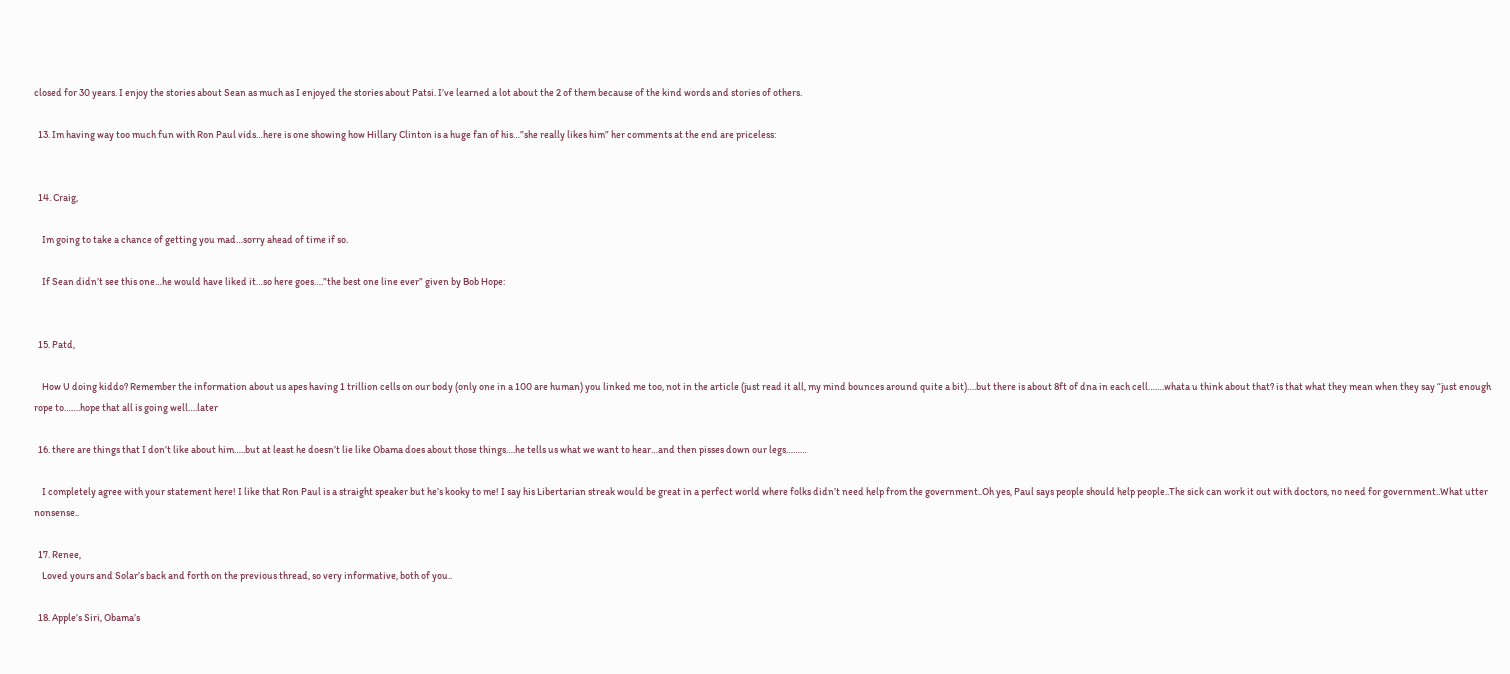closed for 30 years. I enjoy the stories about Sean as much as I enjoyed the stories about Patsi. I’ve learned a lot about the 2 of them because of the kind words and stories of others.

  13. Im having way too much fun with Ron Paul vids…here is one showing how Hillary Clinton is a huge fan of his…”she really likes him” her comments at the end are priceless:


  14. Craig,

    Im going to take a chance of getting you mad…sorry ahead of time if so.

    If Sean didn’t see this one…he would have liked it…so here goes….”the best one line ever” given by Bob Hope:


  15. Patd,

    How U doing kiddo? Remember the information about us apes having 1 trillion cells on our body (only one in a 100 are human) you linked me too, not in the article (just read it all, my mind bounces around quite a bit)….but there is about 8ft of dna in each cell…….whata u think about that? is that what they mean when they say “just enough rope to…….hope that all is going well….later

  16. there are things that I don’t like about him…..but at least he doesn’t lie like Obama does about those things….he tells us what we want to hear…and then pisses down our legs………

    I completely agree with your statement here! I like that Ron Paul is a straight speaker but he’s kooky to me! I say his Libertarian streak would be great in a perfect world where folks didn’t need help from the government..Oh yes, Paul says people should help people..The sick can work it out with doctors, no need for government..What utter nonsense..

  17. Renee,
    Loved yours and Solar’s back and forth on the previous thread, so very informative, both of you..

  18. Apple’s Siri, Obama’s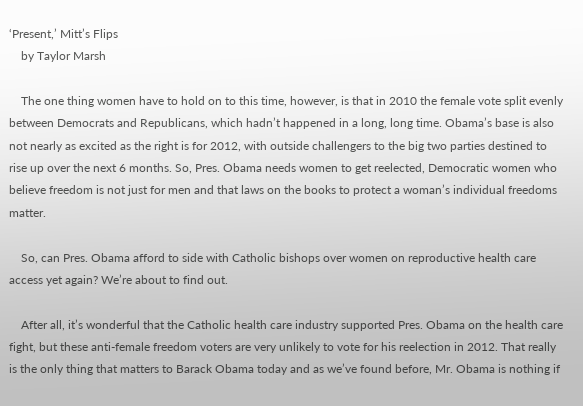‘Present,’ Mitt’s Flips
    by Taylor Marsh

    The one thing women have to hold on to this time, however, is that in 2010 the female vote split evenly between Democrats and Republicans, which hadn’t happened in a long, long time. Obama’s base is also not nearly as excited as the right is for 2012, with outside challengers to the big two parties destined to rise up over the next 6 months. So, Pres. Obama needs women to get reelected, Democratic women who believe freedom is not just for men and that laws on the books to protect a woman’s individual freedoms matter.

    So, can Pres. Obama afford to side with Catholic bishops over women on reproductive health care access yet again? We’re about to find out.

    After all, it’s wonderful that the Catholic health care industry supported Pres. Obama on the health care fight, but these anti-female freedom voters are very unlikely to vote for his reelection in 2012. That really is the only thing that matters to Barack Obama today and as we’ve found before, Mr. Obama is nothing if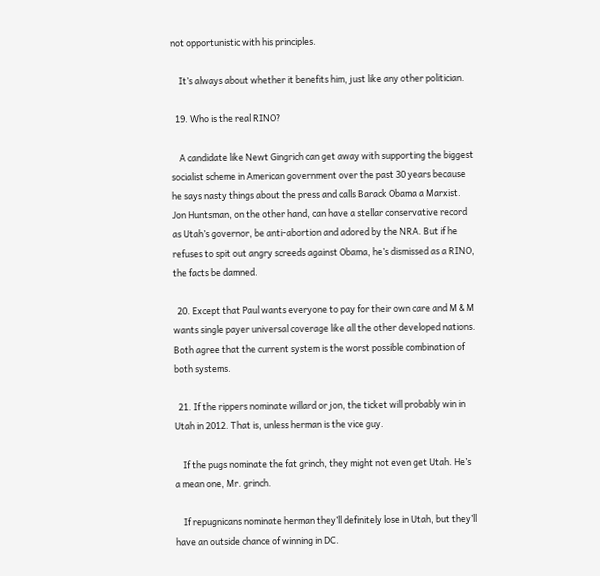not opportunistic with his principles.

    It’s always about whether it benefits him, just like any other politician.

  19. Who is the real RINO?

    A candidate like Newt Gingrich can get away with supporting the biggest socialist scheme in American government over the past 30 years because he says nasty things about the press and calls Barack Obama a Marxist. Jon Huntsman, on the other hand, can have a stellar conservative record as Utah’s governor, be anti-abortion and adored by the NRA. But if he refuses to spit out angry screeds against Obama, he’s dismissed as a RINO, the facts be damned.

  20. Except that Paul wants everyone to pay for their own care and M & M wants single payer universal coverage like all the other developed nations. Both agree that the current system is the worst possible combination of both systems.

  21. If the rippers nominate willard or jon, the ticket will probably win in Utah in 2012. That is, unless herman is the vice guy.

    If the pugs nominate the fat grinch, they might not even get Utah. He’s a mean one, Mr. grinch.

    If repugnicans nominate herman they’ll definitely lose in Utah, but they’ll have an outside chance of winning in DC.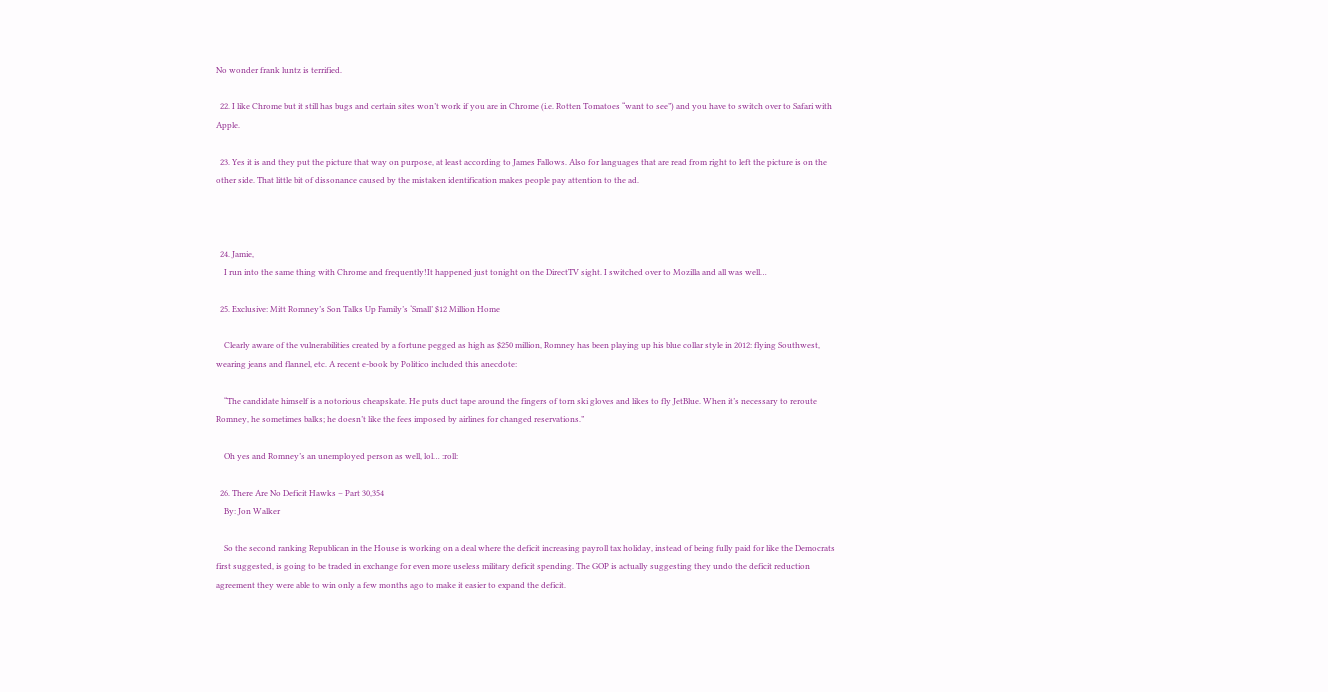No wonder frank luntz is terrified.

  22. I like Chrome but it still has bugs and certain sites won’t work if you are in Chrome (i.e. Rotten Tomatoes “want to see”) and you have to switch over to Safari with Apple.

  23. Yes it is and they put the picture that way on purpose, at least according to James Fallows. Also for languages that are read from right to left the picture is on the other side. That little bit of dissonance caused by the mistaken identification makes people pay attention to the ad.



  24. Jamie,
    I run into the same thing with Chrome and frequently!It happened just tonight on the DirectTV sight. I switched over to Mozilla and all was well…

  25. Exclusive: Mitt Romney’s Son Talks Up Family’s ‘Small’ $12 Million Home

    Clearly aware of the vulnerabilities created by a fortune pegged as high as $250 million, Romney has been playing up his blue collar style in 2012: flying Southwest, wearing jeans and flannel, etc. A recent e-book by Politico included this anecdote:

    “The candidate himself is a notorious cheapskate. He puts duct tape around the fingers of torn ski gloves and likes to fly JetBlue. When it’s necessary to reroute Romney, he sometimes balks; he doesn’t like the fees imposed by airlines for changed reservations.”

    Oh yes and Romney’s an unemployed person as well, lol… :roll:

  26. There Are No Deficit Hawks – Part 30,354
    By: Jon Walker

    So the second ranking Republican in the House is working on a deal where the deficit increasing payroll tax holiday, instead of being fully paid for like the Democrats first suggested, is going to be traded in exchange for even more useless military deficit spending. The GOP is actually suggesting they undo the deficit reduction agreement they were able to win only a few months ago to make it easier to expand the deficit.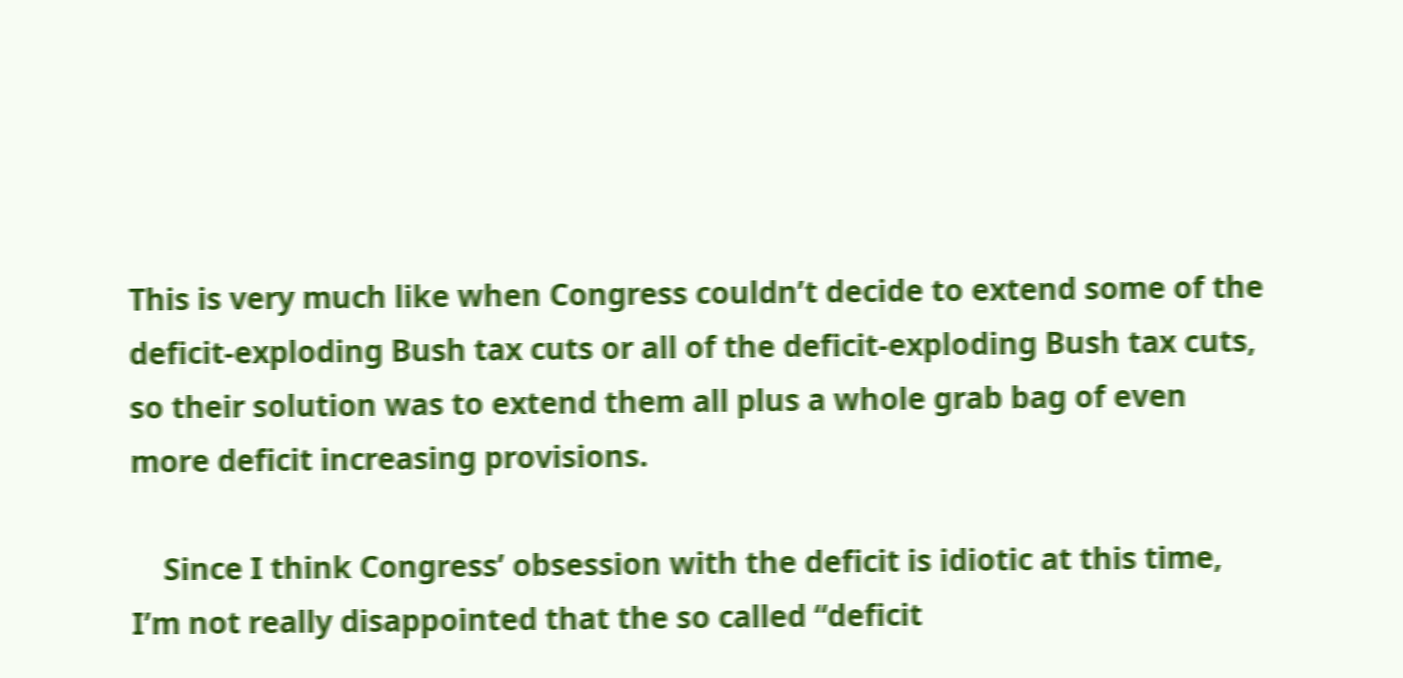This is very much like when Congress couldn’t decide to extend some of the deficit-exploding Bush tax cuts or all of the deficit-exploding Bush tax cuts, so their solution was to extend them all plus a whole grab bag of even more deficit increasing provisions.

    Since I think Congress’ obsession with the deficit is idiotic at this time, I’m not really disappointed that the so called “deficit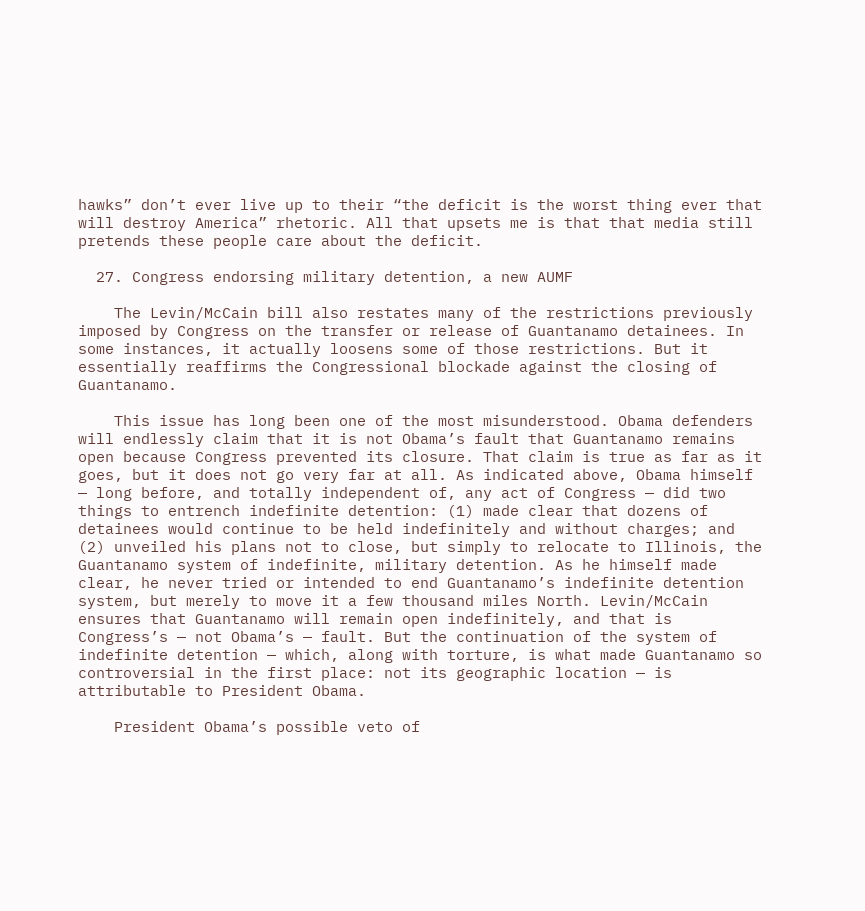hawks” don’t ever live up to their “the deficit is the worst thing ever that will destroy America” rhetoric. All that upsets me is that that media still pretends these people care about the deficit.

  27. Congress endorsing military detention, a new AUMF

    The Levin/McCain bill also restates many of the restrictions previously imposed by Congress on the transfer or release of Guantanamo detainees. In some instances, it actually loosens some of those restrictions. But it essentially reaffirms the Congressional blockade against the closing of Guantanamo.

    This issue has long been one of the most misunderstood. Obama defenders will endlessly claim that it is not Obama’s fault that Guantanamo remains open because Congress prevented its closure. That claim is true as far as it goes, but it does not go very far at all. As indicated above, Obama himself — long before, and totally independent of, any act of Congress — did two things to entrench indefinite detention: (1) made clear that dozens of detainees would continue to be held indefinitely and without charges; and (2) unveiled his plans not to close, but simply to relocate to Illinois, the Guantanamo system of indefinite, military detention. As he himself made clear, he never tried or intended to end Guantanamo’s indefinite detention system, but merely to move it a few thousand miles North. Levin/McCain ensures that Guantanamo will remain open indefinitely, and that is Congress’s — not Obama’s — fault. But the continuation of the system of indefinite detention — which, along with torture, is what made Guantanamo so controversial in the first place: not its geographic location — is attributable to President Obama.

    President Obama’s possible veto of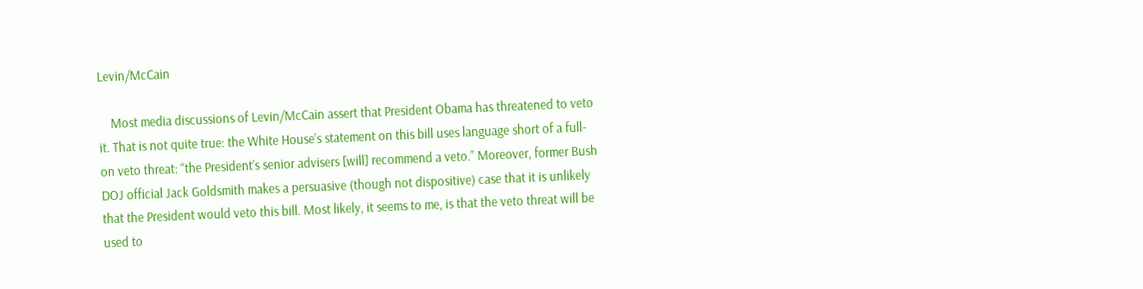Levin/McCain

    Most media discussions of Levin/McCain assert that President Obama has threatened to veto it. That is not quite true: the White House’s statement on this bill uses language short of a full-on veto threat: “the President’s senior advisers [will] recommend a veto.” Moreover, former Bush DOJ official Jack Goldsmith makes a persuasive (though not dispositive) case that it is unlikely that the President would veto this bill. Most likely, it seems to me, is that the veto threat will be used to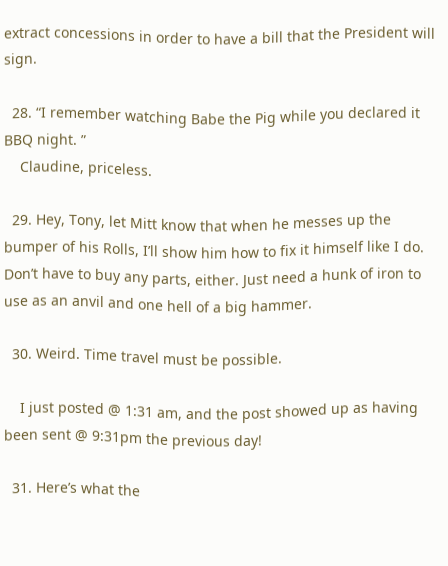extract concessions in order to have a bill that the President will sign.

  28. “I remember watching Babe the Pig while you declared it BBQ night. ”
    Claudine, priceless.

  29. Hey, Tony, let Mitt know that when he messes up the bumper of his Rolls, I’ll show him how to fix it himself like I do. Don’t have to buy any parts, either. Just need a hunk of iron to use as an anvil and one hell of a big hammer.

  30. Weird. Time travel must be possible.

    I just posted @ 1:31 am, and the post showed up as having been sent @ 9:31pm the previous day!

  31. Here’s what the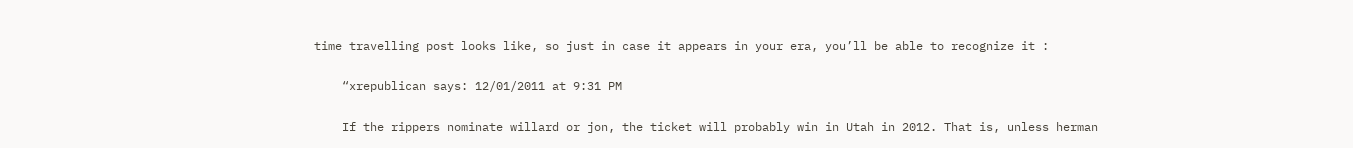time travelling post looks like, so just in case it appears in your era, you’ll be able to recognize it :

    “xrepublican says: 12/01/2011 at 9:31 PM

    If the rippers nominate willard or jon, the ticket will probably win in Utah in 2012. That is, unless herman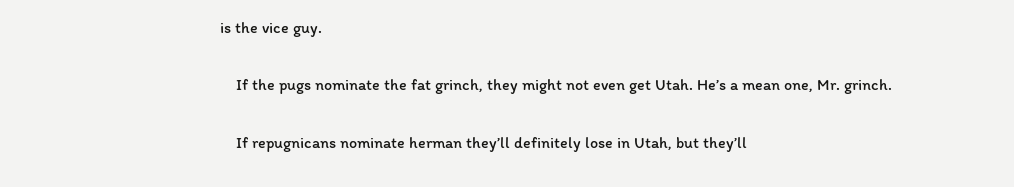is the vice guy.

    If the pugs nominate the fat grinch, they might not even get Utah. He’s a mean one, Mr. grinch.

    If repugnicans nominate herman they’ll definitely lose in Utah, but they’ll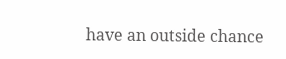have an outside chance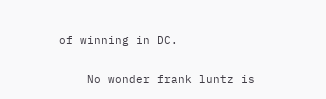of winning in DC.

    No wonder frank luntz is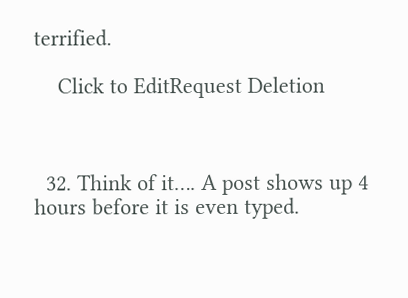terrified.

    Click to EditRequest Deletion



  32. Think of it…. A post shows up 4 hours before it is even typed.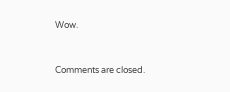Wow.


Comments are closed.